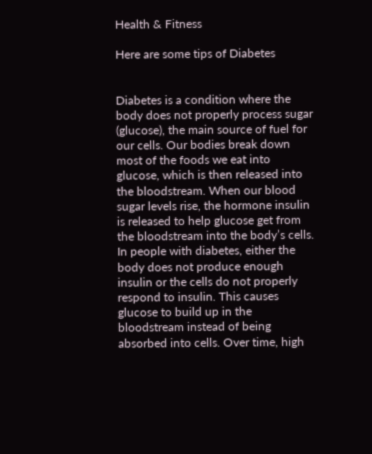Health & Fitness

Here are some tips of Diabetes


Diabetes is a condition where the body does not properly process sugar (glucose), the main source of fuel for our cells. Our bodies break down most of the foods we eat into glucose, which is then released into the bloodstream. When our blood sugar levels rise, the hormone insulin is released to help glucose get from the bloodstream into the body’s cells. In people with diabetes, either the body does not produce enough insulin or the cells do not properly respond to insulin. This causes glucose to build up in the bloodstream instead of being absorbed into cells. Over time, high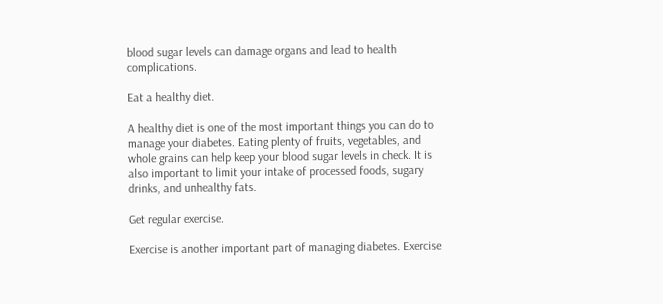blood sugar levels can damage organs and lead to health complications.

Eat a healthy diet.

A healthy diet is one of the most important things you can do to manage your diabetes. Eating plenty of fruits, vegetables, and whole grains can help keep your blood sugar levels in check. It is also important to limit your intake of processed foods, sugary drinks, and unhealthy fats.

Get regular exercise.

Exercise is another important part of managing diabetes. Exercise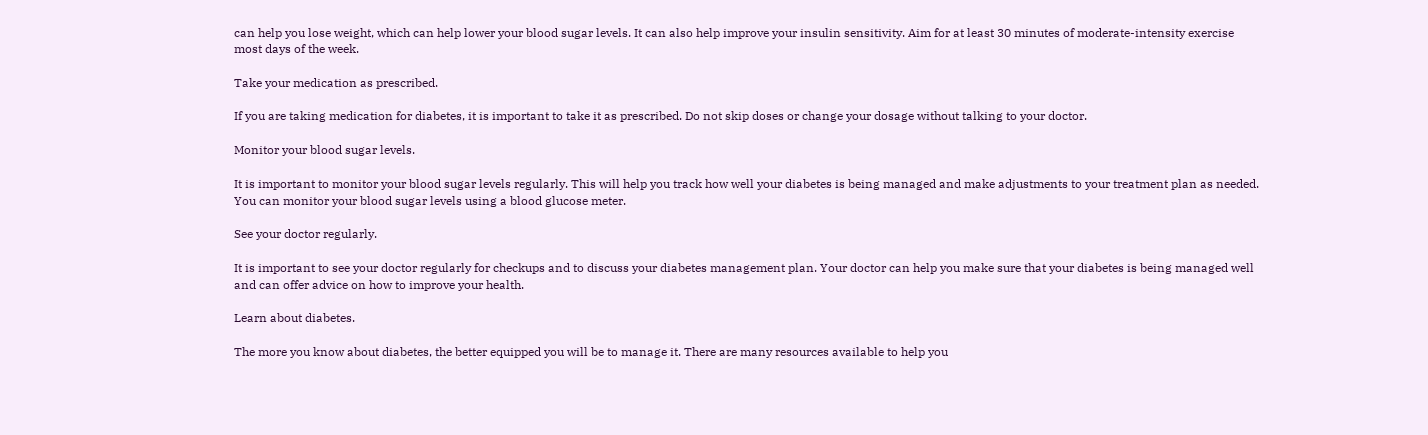can help you lose weight, which can help lower your blood sugar levels. It can also help improve your insulin sensitivity. Aim for at least 30 minutes of moderate-intensity exercise most days of the week.

Take your medication as prescribed.

If you are taking medication for diabetes, it is important to take it as prescribed. Do not skip doses or change your dosage without talking to your doctor.

Monitor your blood sugar levels.

It is important to monitor your blood sugar levels regularly. This will help you track how well your diabetes is being managed and make adjustments to your treatment plan as needed. You can monitor your blood sugar levels using a blood glucose meter.

See your doctor regularly.

It is important to see your doctor regularly for checkups and to discuss your diabetes management plan. Your doctor can help you make sure that your diabetes is being managed well and can offer advice on how to improve your health.

Learn about diabetes.

The more you know about diabetes, the better equipped you will be to manage it. There are many resources available to help you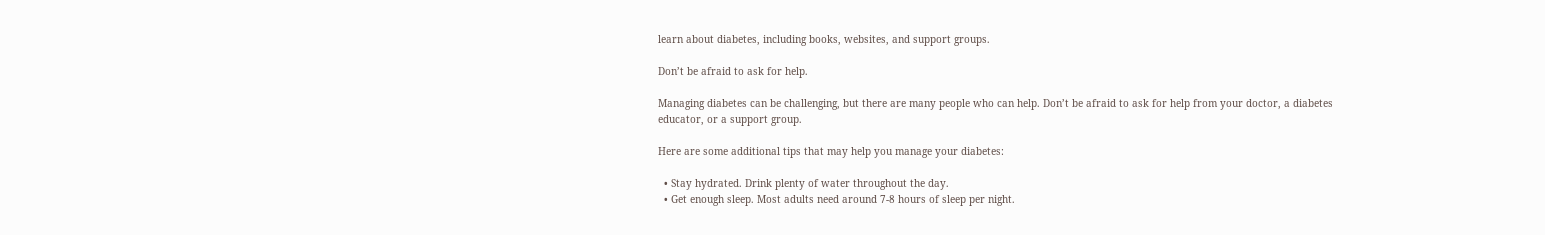learn about diabetes, including books, websites, and support groups.

Don’t be afraid to ask for help.

Managing diabetes can be challenging, but there are many people who can help. Don’t be afraid to ask for help from your doctor, a diabetes educator, or a support group.

Here are some additional tips that may help you manage your diabetes:

  • Stay hydrated. Drink plenty of water throughout the day.
  • Get enough sleep. Most adults need around 7-8 hours of sleep per night.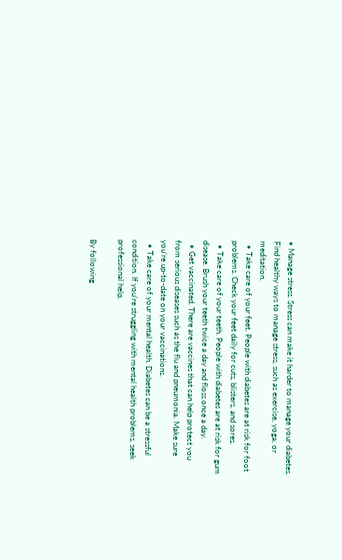• Manage stress. Stress can make it harder to manage your diabetes. Find healthy ways to manage stress, such as exercise, yoga, or meditation.
  • Take care of your feet. People with diabetes are at risk for foot problems. Check your feet daily for cuts, blisters, and sores.
  • Take care of your teeth. People with diabetes are at risk for gum disease. Brush your teeth twice a day and floss once a day.
  • Get vaccinated. There are vaccines that can help protect you from serious diseases such as the flu and pneumonia. Make sure you’re up-to-date on your vaccinations.
  • Take care of your mental health. Diabetes can be a stressful condition. If you’re struggling with mental health problems, seek professional help.

By following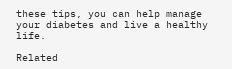these tips, you can help manage your diabetes and live a healthy life.

Related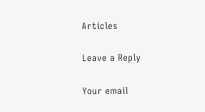Articles

Leave a Reply

Your email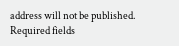address will not be published. Required fields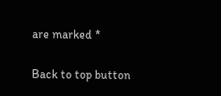are marked *

Back to top button